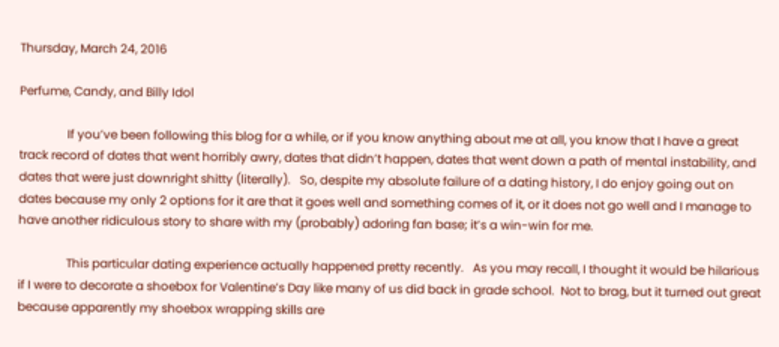Thursday, March 24, 2016

Perfume, Candy, and Billy Idol

                If you’ve been following this blog for a while, or if you know anything about me at all, you know that I have a great track record of dates that went horribly awry, dates that didn’t happen, dates that went down a path of mental instability, and dates that were just downright shitty (literally).   So, despite my absolute failure of a dating history, I do enjoy going out on dates because my only 2 options for it are that it goes well and something comes of it, or it does not go well and I manage to have another ridiculous story to share with my (probably) adoring fan base; it’s a win-win for me.

                This particular dating experience actually happened pretty recently.   As you may recall, I thought it would be hilarious if I were to decorate a shoebox for Valentine’s Day like many of us did back in grade school.  Not to brag, but it turned out great because apparently my shoebox wrapping skills are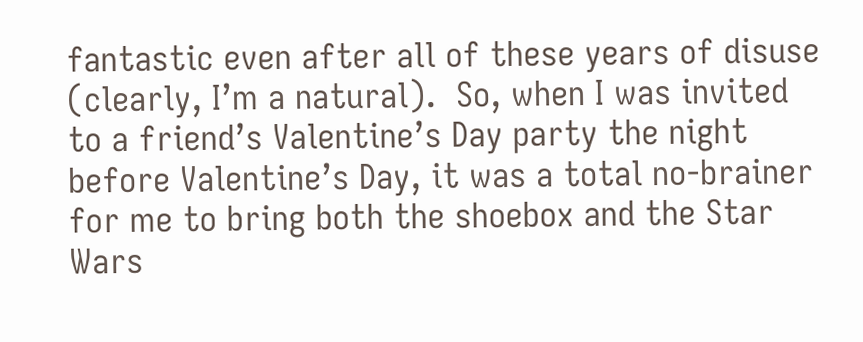fantastic even after all of these years of disuse (clearly, I’m a natural).  So, when I was invited to a friend’s Valentine’s Day party the night before Valentine’s Day, it was a total no-brainer for me to bring both the shoebox and the Star Wars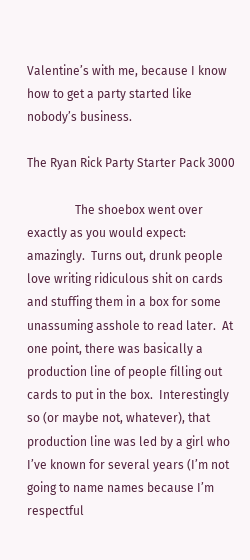Valentine’s with me, because I know how to get a party started like nobody’s business.

The Ryan Rick Party Starter Pack 3000

                The shoebox went over exactly as you would expect: amazingly.  Turns out, drunk people love writing ridiculous shit on cards and stuffing them in a box for some unassuming asshole to read later.  At one point, there was basically a production line of people filling out cards to put in the box.  Interestingly so (or maybe not, whatever), that production line was led by a girl who I’ve known for several years (I’m not going to name names because I’m respectful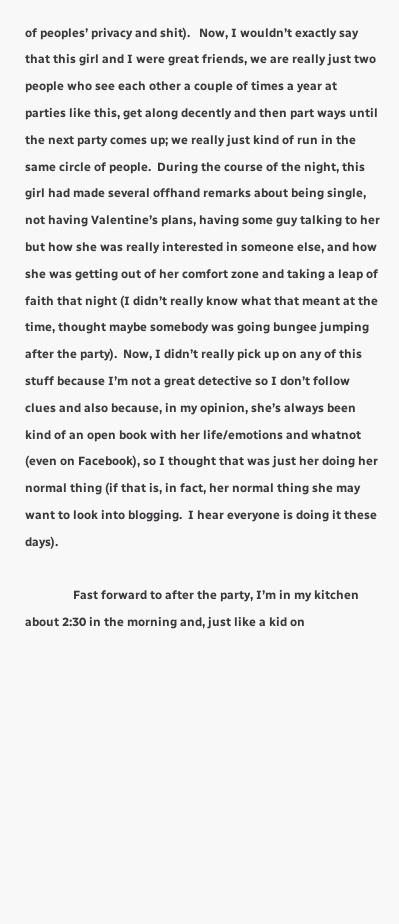of peoples’ privacy and shit).   Now, I wouldn’t exactly say that this girl and I were great friends, we are really just two people who see each other a couple of times a year at parties like this, get along decently and then part ways until the next party comes up; we really just kind of run in the same circle of people.  During the course of the night, this girl had made several offhand remarks about being single, not having Valentine’s plans, having some guy talking to her but how she was really interested in someone else, and how she was getting out of her comfort zone and taking a leap of faith that night (I didn’t really know what that meant at the time, thought maybe somebody was going bungee jumping after the party).  Now, I didn’t really pick up on any of this stuff because I’m not a great detective so I don’t follow clues and also because, in my opinion, she’s always been kind of an open book with her life/emotions and whatnot (even on Facebook), so I thought that was just her doing her normal thing (if that is, in fact, her normal thing she may want to look into blogging.  I hear everyone is doing it these days).

                Fast forward to after the party, I’m in my kitchen about 2:30 in the morning and, just like a kid on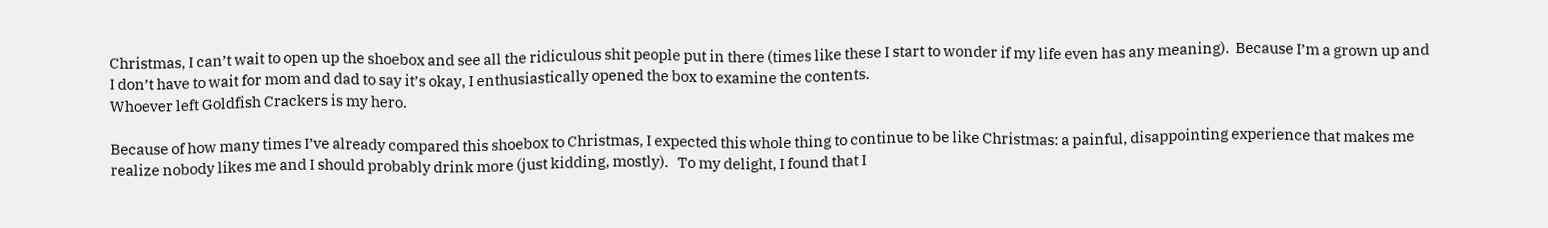Christmas, I can’t wait to open up the shoebox and see all the ridiculous shit people put in there (times like these I start to wonder if my life even has any meaning).  Because I’m a grown up and I don’t have to wait for mom and dad to say it’s okay, I enthusiastically opened the box to examine the contents.
Whoever left Goldfish Crackers is my hero.

Because of how many times I’ve already compared this shoebox to Christmas, I expected this whole thing to continue to be like Christmas: a painful, disappointing experience that makes me realize nobody likes me and I should probably drink more (just kidding, mostly).   To my delight, I found that I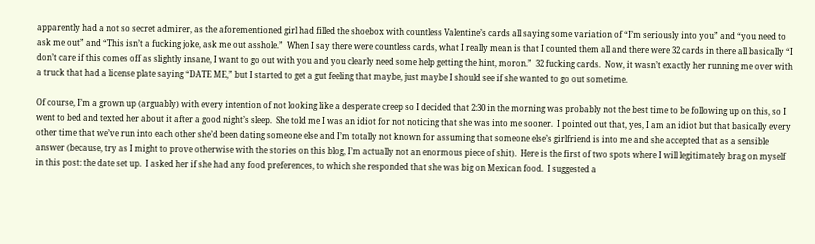apparently had a not so secret admirer, as the aforementioned girl had filled the shoebox with countless Valentine’s cards all saying some variation of “I’m seriously into you” and “you need to ask me out” and “This isn’t a fucking joke, ask me out asshole.”  When I say there were countless cards, what I really mean is that I counted them all and there were 32 cards in there all basically “I don’t care if this comes off as slightly insane, I want to go out with you and you clearly need some help getting the hint, moron.”  32 fucking cards.  Now, it wasn’t exactly her running me over with a truck that had a license plate saying “DATE ME,” but I started to get a gut feeling that maybe, just maybe I should see if she wanted to go out sometime.

Of course, I’m a grown up (arguably) with every intention of not looking like a desperate creep so I decided that 2:30 in the morning was probably not the best time to be following up on this, so I went to bed and texted her about it after a good night’s sleep.  She told me I was an idiot for not noticing that she was into me sooner.  I pointed out that, yes, I am an idiot but that basically every other time that we’ve run into each other she’d been dating someone else and I’m totally not known for assuming that someone else’s girlfriend is into me and she accepted that as a sensible answer (because, try as I might to prove otherwise with the stories on this blog, I’m actually not an enormous piece of shit).  Here is the first of two spots where I will legitimately brag on myself in this post: the date set up.  I asked her if she had any food preferences, to which she responded that she was big on Mexican food.  I suggested a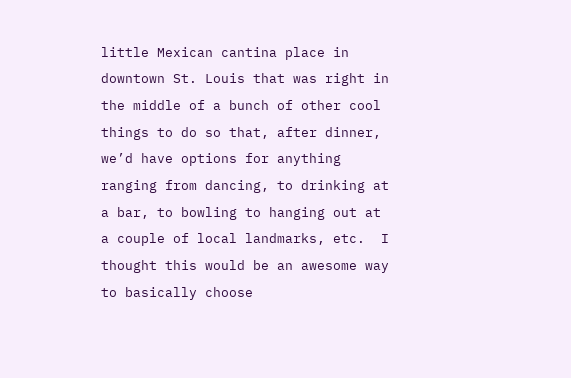little Mexican cantina place in downtown St. Louis that was right in the middle of a bunch of other cool things to do so that, after dinner, we’d have options for anything ranging from dancing, to drinking at a bar, to bowling to hanging out at a couple of local landmarks, etc.  I thought this would be an awesome way to basically choose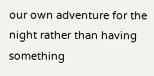our own adventure for the night rather than having something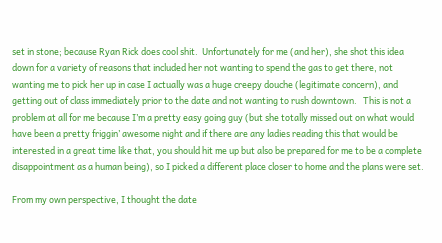set in stone; because Ryan Rick does cool shit.  Unfortunately for me (and her), she shot this idea down for a variety of reasons that included her not wanting to spend the gas to get there, not wanting me to pick her up in case I actually was a huge creepy douche (legitimate concern), and getting out of class immediately prior to the date and not wanting to rush downtown.   This is not a problem at all for me because I’m a pretty easy going guy (but she totally missed out on what would have been a pretty friggin’ awesome night and if there are any ladies reading this that would be interested in a great time like that, you should hit me up but also be prepared for me to be a complete disappointment as a human being), so I picked a different place closer to home and the plans were set.

From my own perspective, I thought the date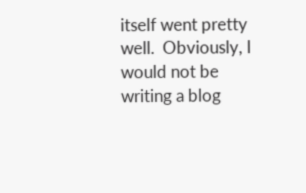itself went pretty well.  Obviously, I would not be writing a blog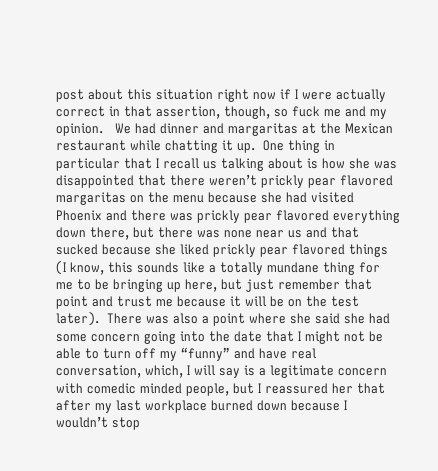post about this situation right now if I were actually correct in that assertion, though, so fuck me and my opinion.   We had dinner and margaritas at the Mexican restaurant while chatting it up.  One thing in particular that I recall us talking about is how she was disappointed that there weren’t prickly pear flavored margaritas on the menu because she had visited Phoenix and there was prickly pear flavored everything down there, but there was none near us and that sucked because she liked prickly pear flavored things (I know, this sounds like a totally mundane thing for me to be bringing up here, but just remember that point and trust me because it will be on the test later).  There was also a point where she said she had some concern going into the date that I might not be able to turn off my “funny” and have real conversation, which, I will say is a legitimate concern with comedic minded people, but I reassured her that after my last workplace burned down because I wouldn’t stop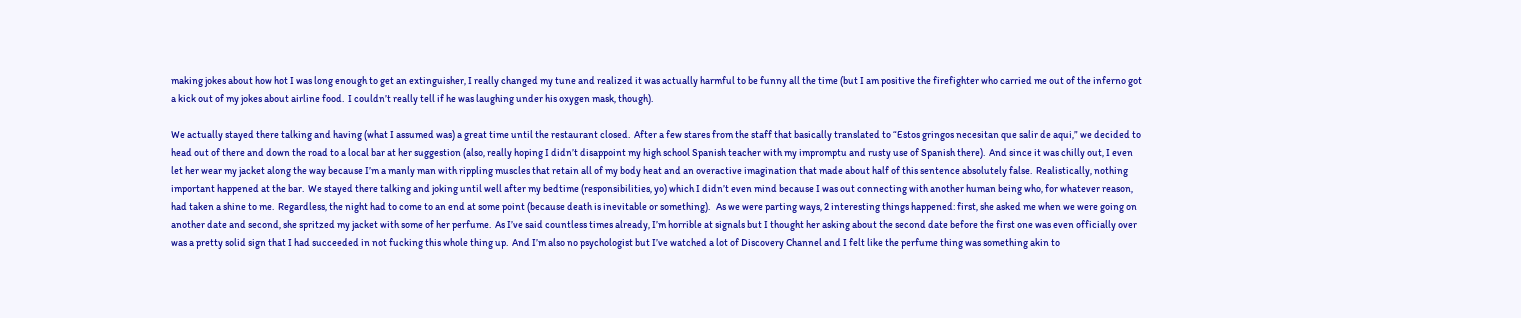making jokes about how hot I was long enough to get an extinguisher, I really changed my tune and realized it was actually harmful to be funny all the time (but I am positive the firefighter who carried me out of the inferno got a kick out of my jokes about airline food.  I couldn’t really tell if he was laughing under his oxygen mask, though).

We actually stayed there talking and having (what I assumed was) a great time until the restaurant closed.  After a few stares from the staff that basically translated to “Estos gringos necesitan que salir de aqui,” we decided to head out of there and down the road to a local bar at her suggestion (also, really hoping I didn’t disappoint my high school Spanish teacher with my impromptu and rusty use of Spanish there).  And since it was chilly out, I even let her wear my jacket along the way because I’m a manly man with rippling muscles that retain all of my body heat and an overactive imagination that made about half of this sentence absolutely false.  Realistically, nothing important happened at the bar.  We stayed there talking and joking until well after my bedtime (responsibilities, yo) which I didn’t even mind because I was out connecting with another human being who, for whatever reason, had taken a shine to me.  Regardless, the night had to come to an end at some point (because death is inevitable or something).   As we were parting ways, 2 interesting things happened: first, she asked me when we were going on another date and second, she spritzed my jacket with some of her perfume.  As I’ve said countless times already, I’m horrible at signals but I thought her asking about the second date before the first one was even officially over was a pretty solid sign that I had succeeded in not fucking this whole thing up.  And I’m also no psychologist but I’ve watched a lot of Discovery Channel and I felt like the perfume thing was something akin to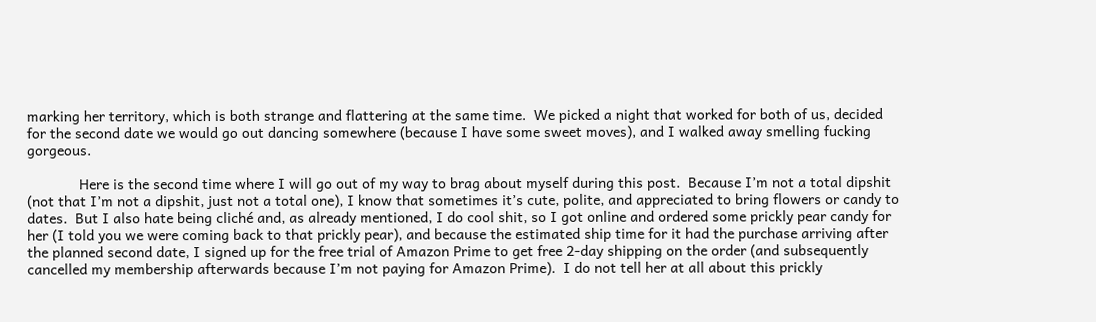marking her territory, which is both strange and flattering at the same time.  We picked a night that worked for both of us, decided for the second date we would go out dancing somewhere (because I have some sweet moves), and I walked away smelling fucking gorgeous.

             Here is the second time where I will go out of my way to brag about myself during this post.  Because I’m not a total dipshit (not that I’m not a dipshit, just not a total one), I know that sometimes it’s cute, polite, and appreciated to bring flowers or candy to dates.  But I also hate being cliché and, as already mentioned, I do cool shit, so I got online and ordered some prickly pear candy for her (I told you we were coming back to that prickly pear), and because the estimated ship time for it had the purchase arriving after the planned second date, I signed up for the free trial of Amazon Prime to get free 2-day shipping on the order (and subsequently cancelled my membership afterwards because I’m not paying for Amazon Prime).  I do not tell her at all about this prickly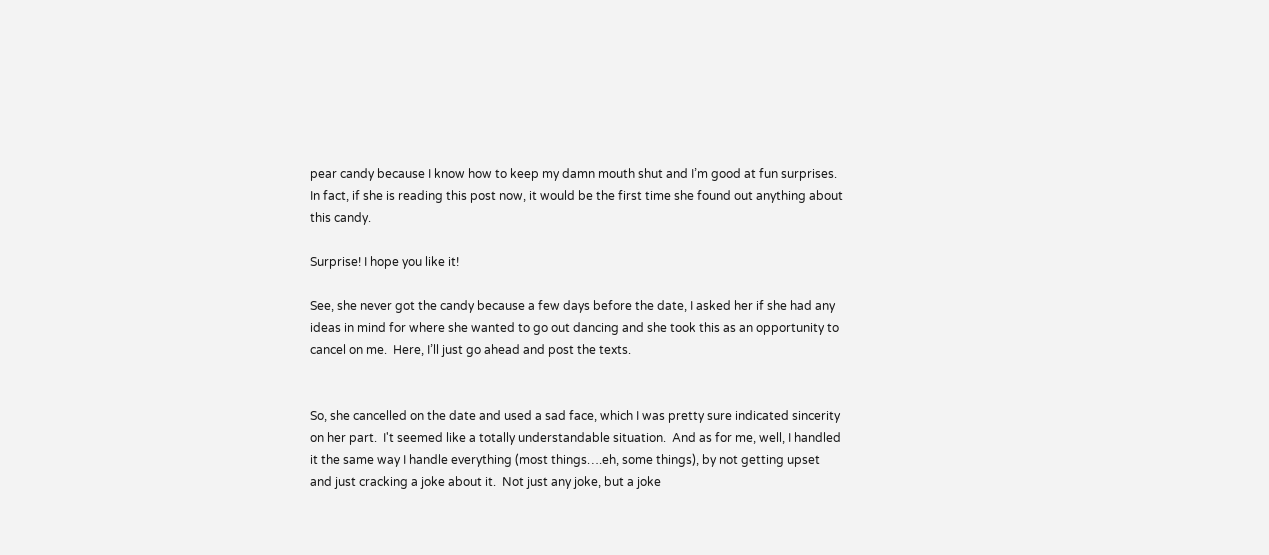pear candy because I know how to keep my damn mouth shut and I’m good at fun surprises.  In fact, if she is reading this post now, it would be the first time she found out anything about this candy.

Surprise! I hope you like it!

See, she never got the candy because a few days before the date, I asked her if she had any ideas in mind for where she wanted to go out dancing and she took this as an opportunity to cancel on me.  Here, I’ll just go ahead and post the texts.


So, she cancelled on the date and used a sad face, which I was pretty sure indicated sincerity on her part.  I't seemed like a totally understandable situation.  And as for me, well, I handled it the same way I handle everything (most things….eh, some things), by not getting upset and just cracking a joke about it.  Not just any joke, but a joke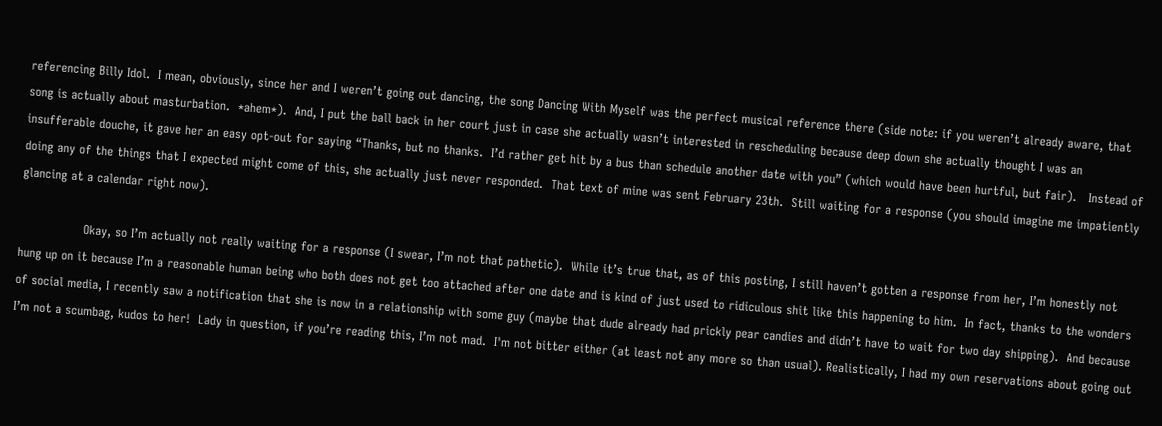referencing Billy Idol.  I mean, obviously, since her and I weren’t going out dancing, the song Dancing With Myself was the perfect musical reference there (side note: if you weren’t already aware, that song is actually about masturbation.  *ahem*).  And, I put the ball back in her court just in case she actually wasn’t interested in rescheduling because deep down she actually thought I was an insufferable douche, it gave her an easy opt-out for saying “Thanks, but no thanks.  I’d rather get hit by a bus than schedule another date with you” (which would have been hurtful, but fair).   Instead of doing any of the things that I expected might come of this, she actually just never responded.  That text of mine was sent February 23th.  Still waiting for a response (you should imagine me impatiently glancing at a calendar right now).

                Okay, so I’m actually not really waiting for a response (I swear, I’m not that pathetic).  While it’s true that, as of this posting, I still haven’t gotten a response from her, I’m honestly not hung up on it because I’m a reasonable human being who both does not get too attached after one date and is kind of just used to ridiculous shit like this happening to him.  In fact, thanks to the wonders of social media, I recently saw a notification that she is now in a relationship with some guy (maybe that dude already had prickly pear candies and didn’t have to wait for two day shipping).  And because I’m not a scumbag, kudos to her!  Lady in question, if you’re reading this, I’m not mad.  I'm not bitter either (at least not any more so than usual). Realistically, I had my own reservations about going out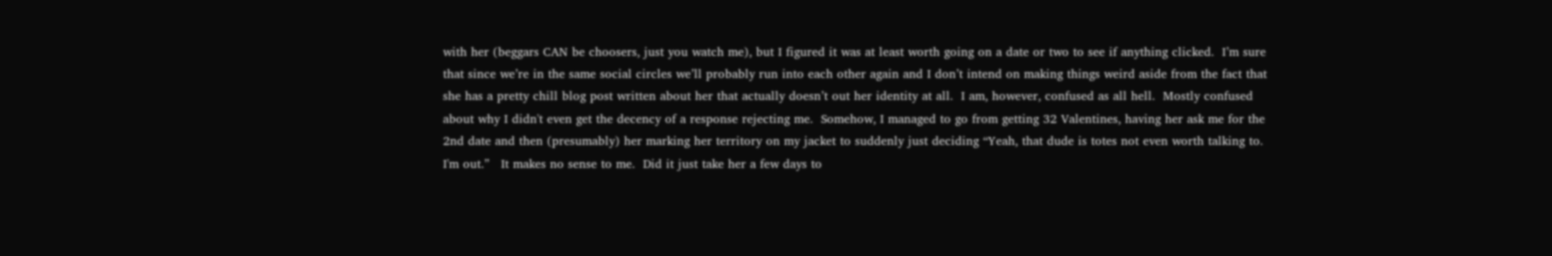with her (beggars CAN be choosers, just you watch me), but I figured it was at least worth going on a date or two to see if anything clicked.  I’m sure that since we’re in the same social circles we’ll probably run into each other again and I don’t intend on making things weird aside from the fact that she has a pretty chill blog post written about her that actually doesn’t out her identity at all.  I am, however, confused as all hell.  Mostly confused about why I didn't even get the decency of a response rejecting me.  Somehow, I managed to go from getting 32 Valentines, having her ask me for the 2nd date and then (presumably) her marking her territory on my jacket to suddenly just deciding “Yeah, that dude is totes not even worth talking to.  I'm out.”   It makes no sense to me.  Did it just take her a few days to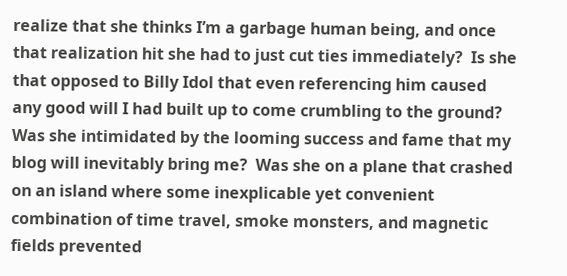realize that she thinks I’m a garbage human being, and once that realization hit she had to just cut ties immediately?  Is she that opposed to Billy Idol that even referencing him caused any good will I had built up to come crumbling to the ground?  Was she intimidated by the looming success and fame that my blog will inevitably bring me?  Was she on a plane that crashed on an island where some inexplicable yet convenient combination of time travel, smoke monsters, and magnetic fields prevented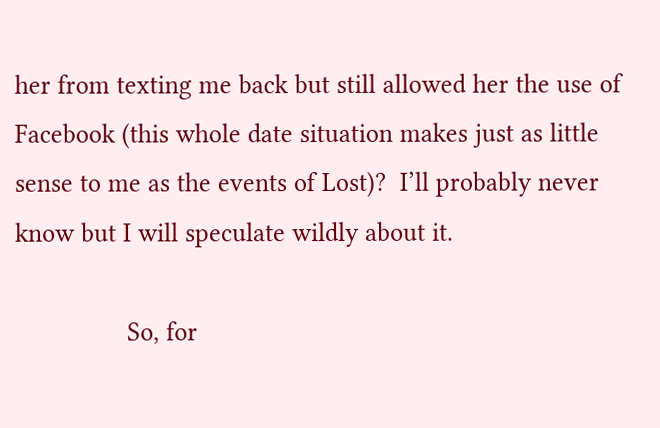her from texting me back but still allowed her the use of Facebook (this whole date situation makes just as little sense to me as the events of Lost)?  I’ll probably never know but I will speculate wildly about it.

                So, for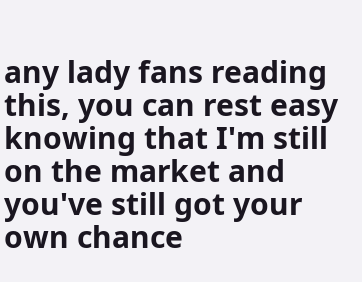any lady fans reading this, you can rest easy knowing that I'm still on the market and you've still got your own chance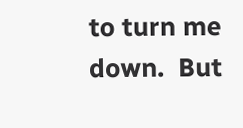to turn me down.  But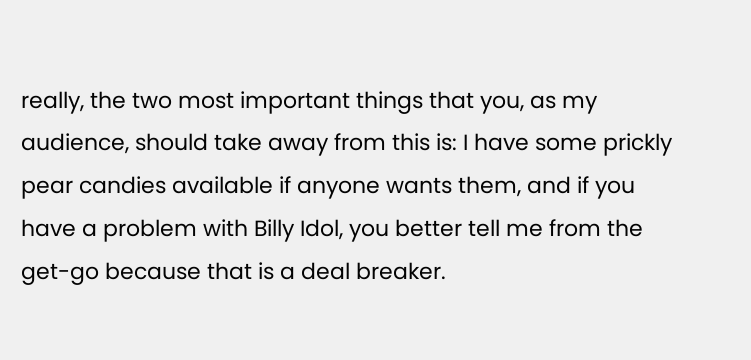really, the two most important things that you, as my audience, should take away from this is: I have some prickly pear candies available if anyone wants them, and if you have a problem with Billy Idol, you better tell me from the get-go because that is a deal breaker.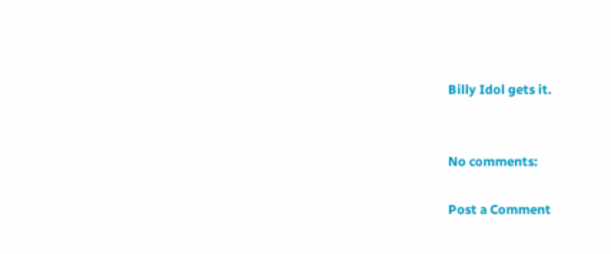Billy Idol gets it.


No comments:

Post a Comment